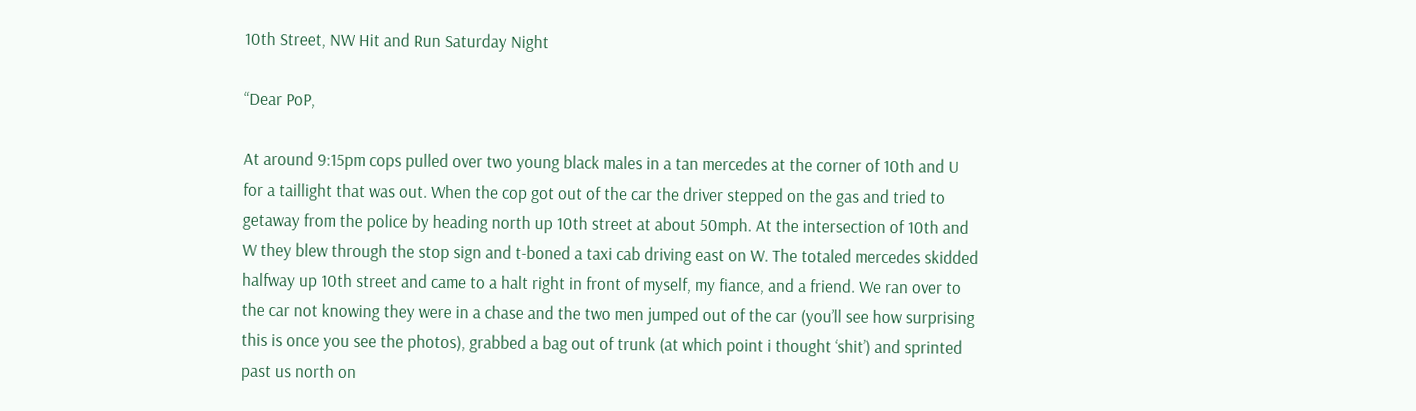10th Street, NW Hit and Run Saturday Night

“Dear PoP,

At around 9:15pm cops pulled over two young black males in a tan mercedes at the corner of 10th and U for a taillight that was out. When the cop got out of the car the driver stepped on the gas and tried to getaway from the police by heading north up 10th street at about 50mph. At the intersection of 10th and W they blew through the stop sign and t-boned a taxi cab driving east on W. The totaled mercedes skidded halfway up 10th street and came to a halt right in front of myself, my fiance, and a friend. We ran over to the car not knowing they were in a chase and the two men jumped out of the car (you’ll see how surprising this is once you see the photos), grabbed a bag out of trunk (at which point i thought ‘shit’) and sprinted past us north on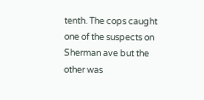tenth. The cops caught one of the suspects on Sherman ave but the other was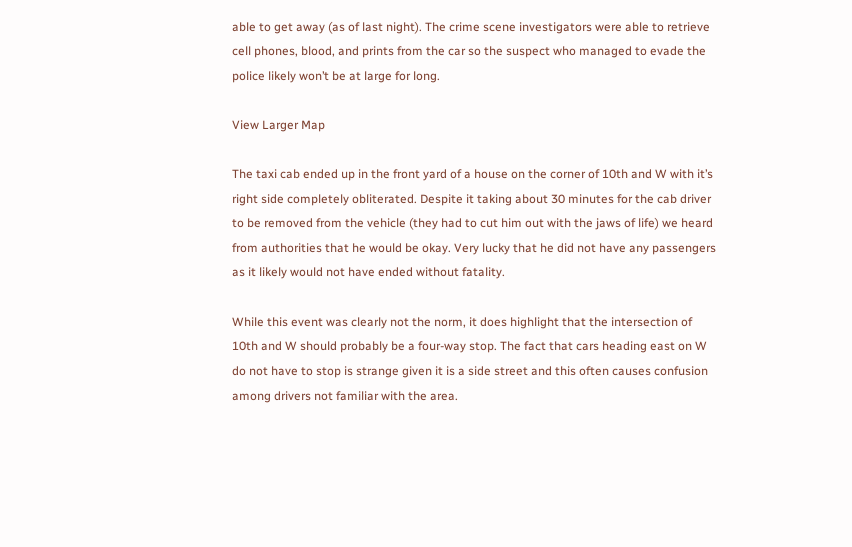able to get away (as of last night). The crime scene investigators were able to retrieve cell phones, blood, and prints from the car so the suspect who managed to evade the police likely won’t be at large for long.

View Larger Map

The taxi cab ended up in the front yard of a house on the corner of 10th and W with it’s right side completely obliterated. Despite it taking about 30 minutes for the cab driver to be removed from the vehicle (they had to cut him out with the jaws of life) we heard from authorities that he would be okay. Very lucky that he did not have any passengers as it likely would not have ended without fatality.

While this event was clearly not the norm, it does highlight that the intersection of 10th and W should probably be a four-way stop. The fact that cars heading east on W do not have to stop is strange given it is a side street and this often causes confusion among drivers not familiar with the area.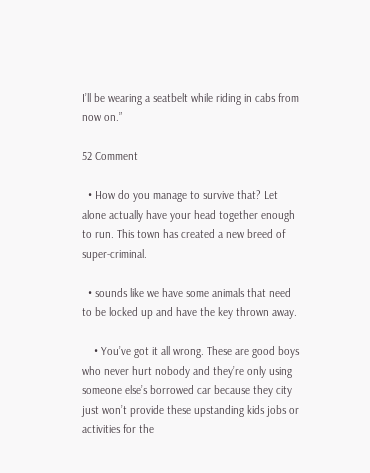I’ll be wearing a seatbelt while riding in cabs from now on.”

52 Comment

  • How do you manage to survive that? Let alone actually have your head together enough to run. This town has created a new breed of super-criminal.

  • sounds like we have some animals that need to be locked up and have the key thrown away.

    • You’ve got it all wrong. These are good boys who never hurt nobody and they’re only using someone else’s borrowed car because they city just won’t provide these upstanding kids jobs or activities for the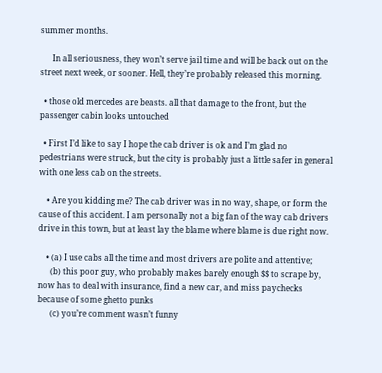summer months.

      In all seriousness, they won’t serve jail time and will be back out on the street next week, or sooner. Hell, they’re probably released this morning.

  • those old mercedes are beasts. all that damage to the front, but the passenger cabin looks untouched

  • First I’d like to say I hope the cab driver is ok and I’m glad no pedestrians were struck, but the city is probably just a little safer in general with one less cab on the streets.

    • Are you kidding me? The cab driver was in no way, shape, or form the cause of this accident. I am personally not a big fan of the way cab drivers drive in this town, but at least lay the blame where blame is due right now.

    • (a) I use cabs all the time and most drivers are polite and attentive;
      (b) this poor guy, who probably makes barely enough $$ to scrape by, now has to deal with insurance, find a new car, and miss paychecks because of some ghetto punks
      (c) you’re comment wasn’t funny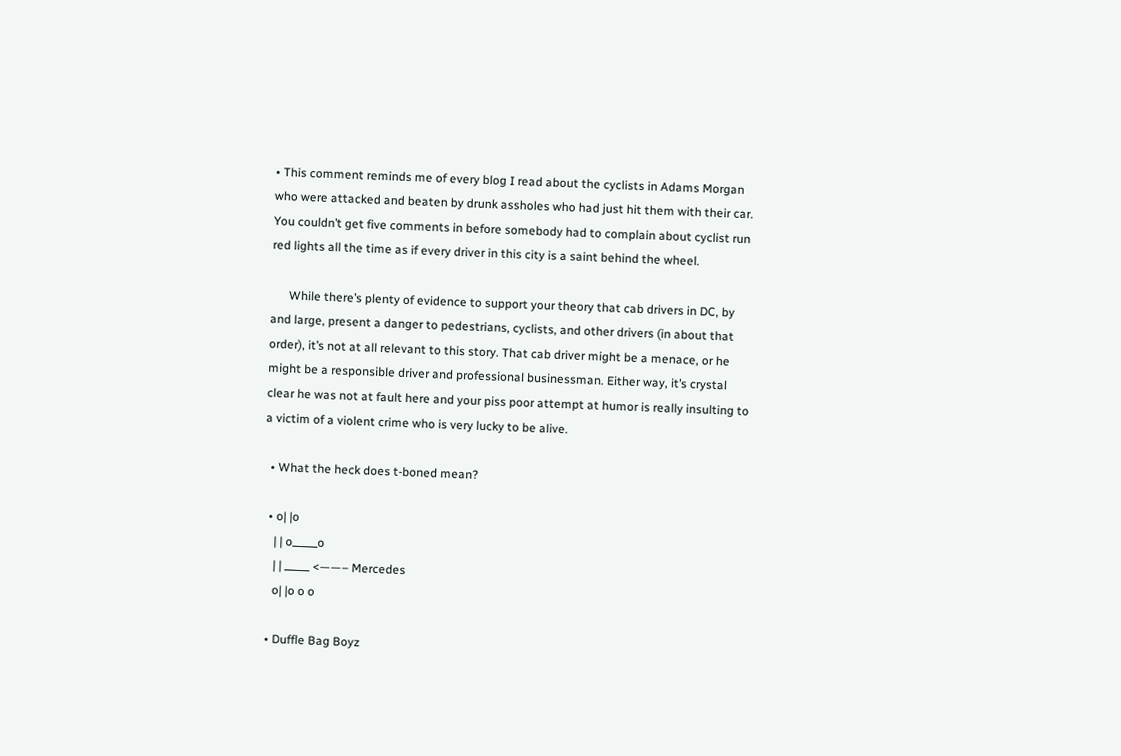• This comment reminds me of every blog I read about the cyclists in Adams Morgan who were attacked and beaten by drunk assholes who had just hit them with their car. You couldn’t get five comments in before somebody had to complain about cyclist run red lights all the time as if every driver in this city is a saint behind the wheel.

      While there’s plenty of evidence to support your theory that cab drivers in DC, by and large, present a danger to pedestrians, cyclists, and other drivers (in about that order), it’s not at all relevant to this story. That cab driver might be a menace, or he might be a responsible driver and professional businessman. Either way, it’s crystal clear he was not at fault here and your piss poor attempt at humor is really insulting to a victim of a violent crime who is very lucky to be alive.

  • What the heck does t-boned mean?

  • o| |o
    | | o_____o
    | | _____ <——– Mercedes
    o| |o o o

  • Duffle Bag Boyz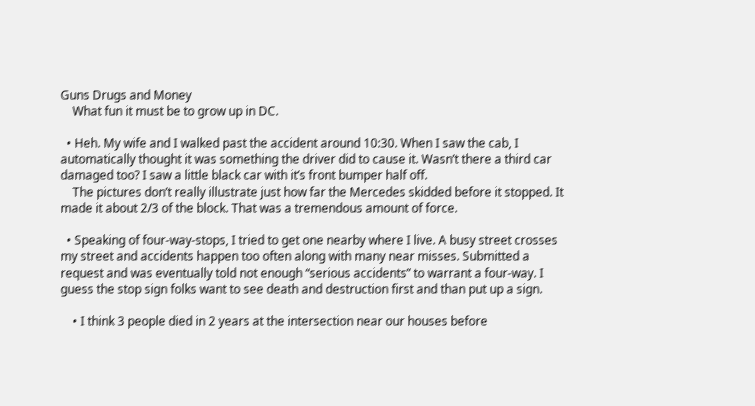Guns Drugs and Money
    What fun it must be to grow up in DC.

  • Heh. My wife and I walked past the accident around 10:30. When I saw the cab, I automatically thought it was something the driver did to cause it. Wasn’t there a third car damaged too? I saw a little black car with it’s front bumper half off.
    The pictures don’t really illustrate just how far the Mercedes skidded before it stopped. It made it about 2/3 of the block. That was a tremendous amount of force.

  • Speaking of four-way-stops, I tried to get one nearby where I live. A busy street crosses my street and accidents happen too often along with many near misses. Submitted a request and was eventually told not enough “serious accidents” to warrant a four-way. I guess the stop sign folks want to see death and destruction first and than put up a sign.

    • I think 3 people died in 2 years at the intersection near our houses before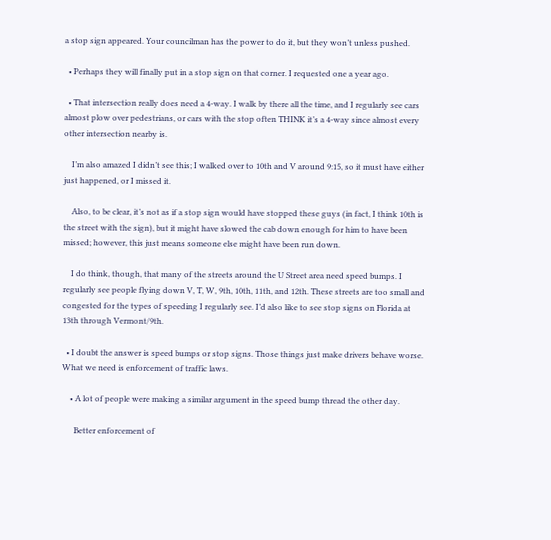a stop sign appeared. Your councilman has the power to do it, but they won’t unless pushed.

  • Perhaps they will finally put in a stop sign on that corner. I requested one a year ago.

  • That intersection really does need a 4-way. I walk by there all the time, and I regularly see cars almost plow over pedestrians, or cars with the stop often THINK it’s a 4-way since almost every other intersection nearby is.

    I’m also amazed I didn’t see this; I walked over to 10th and V around 9:15, so it must have either just happened, or I missed it.

    Also, to be clear, it’s not as if a stop sign would have stopped these guys (in fact, I think 10th is the street with the sign), but it might have slowed the cab down enough for him to have been missed; however, this just means someone else might have been run down.

    I do think, though, that many of the streets around the U Street area need speed bumps. I regularly see people flying down V, T, W, 9th, 10th, 11th, and 12th. These streets are too small and congested for the types of speeding I regularly see. I’d also like to see stop signs on Florida at 13th through Vermont/9th.

  • I doubt the answer is speed bumps or stop signs. Those things just make drivers behave worse. What we need is enforcement of traffic laws.

    • A lot of people were making a similar argument in the speed bump thread the other day.

      Better enforcement of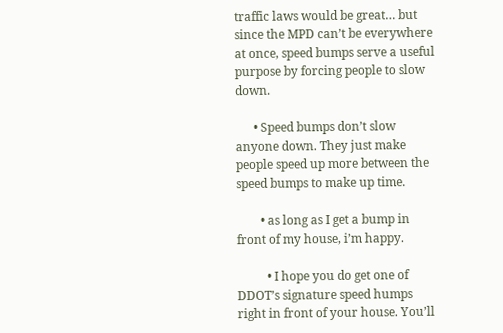traffic laws would be great… but since the MPD can’t be everywhere at once, speed bumps serve a useful purpose by forcing people to slow down.

      • Speed bumps don’t slow anyone down. They just make people speed up more between the speed bumps to make up time.

        • as long as I get a bump in front of my house, i’m happy.

          • I hope you do get one of DDOT’s signature speed humps right in front of your house. You’ll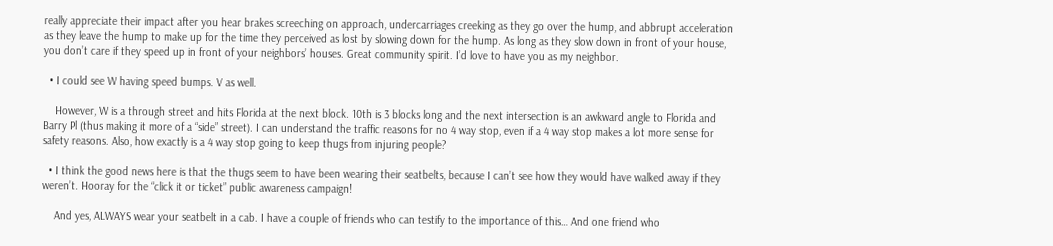really appreciate their impact after you hear brakes screeching on approach, undercarriages creeking as they go over the hump, and abbrupt acceleration as they leave the hump to make up for the time they perceived as lost by slowing down for the hump. As long as they slow down in front of your house, you don’t care if they speed up in front of your neighbors’ houses. Great community spirit. I’d love to have you as my neighbor.

  • I could see W having speed bumps. V as well.

    However, W is a through street and hits Florida at the next block. 10th is 3 blocks long and the next intersection is an awkward angle to Florida and Barry Pl (thus making it more of a “side” street). I can understand the traffic reasons for no 4 way stop, even if a 4 way stop makes a lot more sense for safety reasons. Also, how exactly is a 4 way stop going to keep thugs from injuring people?

  • I think the good news here is that the thugs seem to have been wearing their seatbelts, because I can’t see how they would have walked away if they weren’t. Hooray for the “click it or ticket” public awareness campaign!

    And yes, ALWAYS wear your seatbelt in a cab. I have a couple of friends who can testify to the importance of this… And one friend who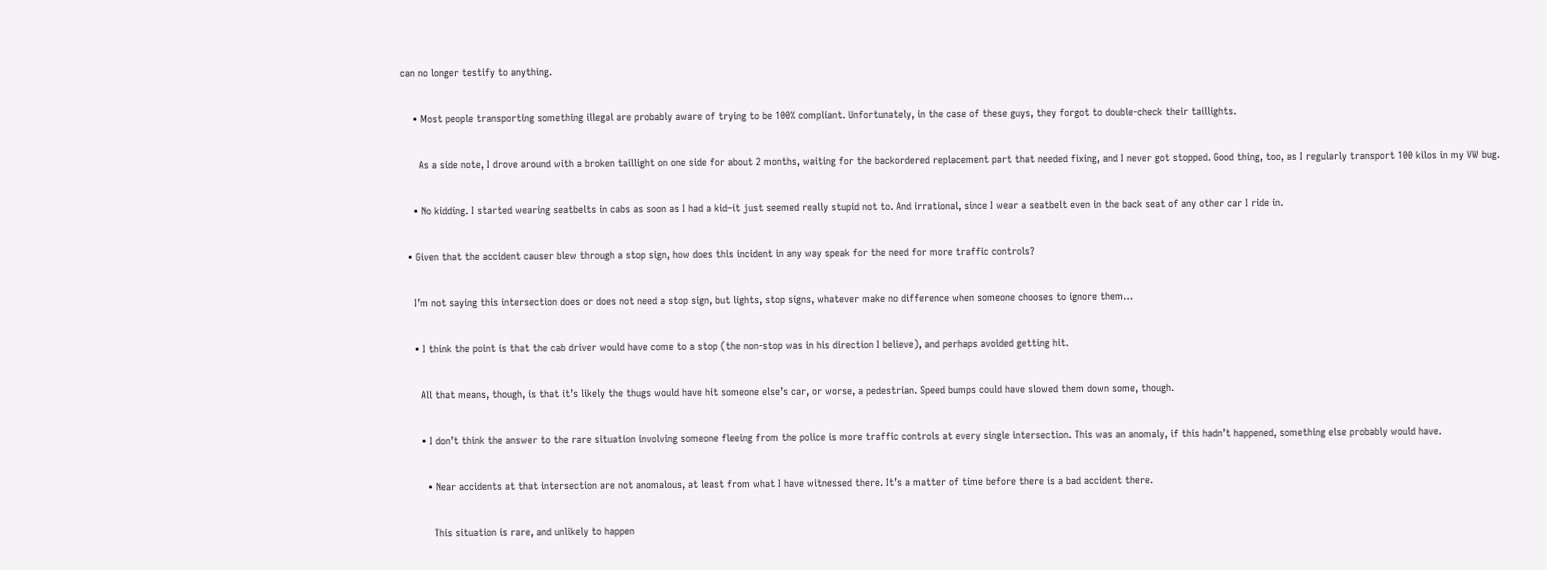can no longer testify to anything.

    • Most people transporting something illegal are probably aware of trying to be 100% compliant. Unfortunately, in the case of these guys, they forgot to double-check their taillights.

      As a side note, I drove around with a broken taillight on one side for about 2 months, waiting for the backordered replacement part that needed fixing, and I never got stopped. Good thing, too, as I regularly transport 100 kilos in my VW bug.

    • No kidding. I started wearing seatbelts in cabs as soon as I had a kid–it just seemed really stupid not to. And irrational, since I wear a seatbelt even in the back seat of any other car I ride in.

  • Given that the accident causer blew through a stop sign, how does this incident in any way speak for the need for more traffic controls?

    I’m not saying this intersection does or does not need a stop sign, but lights, stop signs, whatever make no difference when someone chooses to ignore them…

    • I think the point is that the cab driver would have come to a stop (the non-stop was in his direction I believe), and perhaps avoided getting hit.

      All that means, though, is that it’s likely the thugs would have hit someone else’s car, or worse, a pedestrian. Speed bumps could have slowed them down some, though.

      • I don’t think the answer to the rare situation involving someone fleeing from the police is more traffic controls at every single intersection. This was an anomaly, if this hadn’t happened, something else probably would have.

        • Near accidents at that intersection are not anomalous, at least from what I have witnessed there. It’s a matter of time before there is a bad accident there.

          This situation is rare, and unlikely to happen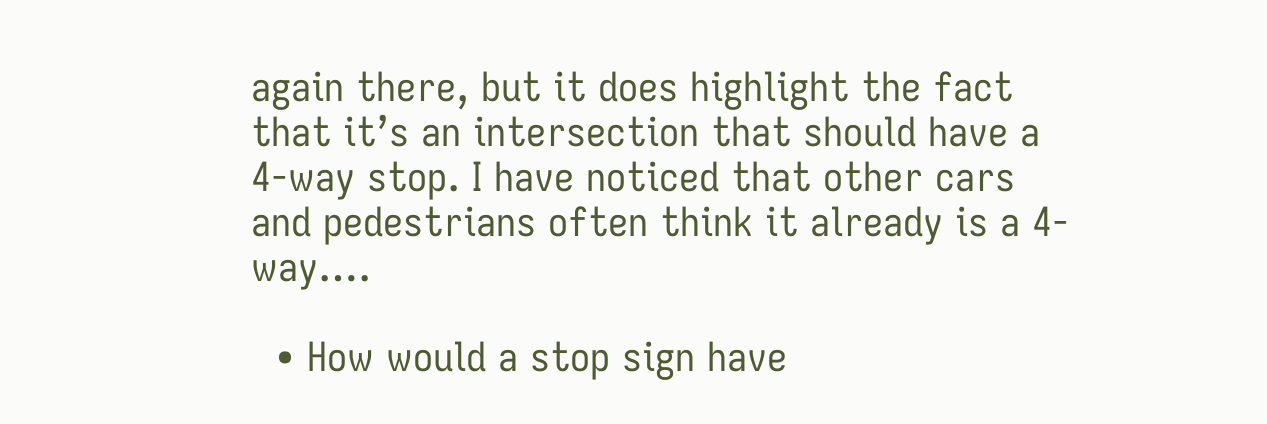again there, but it does highlight the fact that it’s an intersection that should have a 4-way stop. I have noticed that other cars and pedestrians often think it already is a 4-way….

  • How would a stop sign have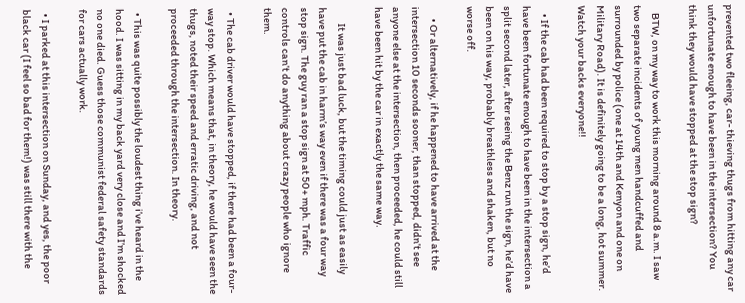prevented two fleeing, car- thieving thugs from hitting any car unfortunate enough to have been in the intersection? You think they would have stopped at the stop sign?

    BTW, on my way to work this morning around 8 a.m. I saw two separate incidents of young men handcuffed and surrounded by police (one at 14th and Kenyon and one on Military Road). It is definitely going to be a long, hot summer. Watch your backs everyone!!

    • If the cab had been required to stop by a stop sign, he’d have been fortunate enough to have been in the intersection a split second later, after seeing the Benz run the sign, he’d have been on his way, probably breathless and shaken, but no worse off.

      • Or alternatively, if he happened to have arrived at the intersection 10 seconds sooner, than stopped, didn’t see anyone else at the intersection, then proceeded, he could still have been hit by the car in exactly the same way.

        It was just bad luck, but the timing could just as easily have put the cab in harm’s way even if there was a four way stop sign. The guy ran a stop sign at 50+ mph. Traffic controls can’t do anything about crazy people who ignore them.

  • The cab driver would have stopped, if there had been a four-way stop. Which means that, in theory, he would have seen the thugs, noted their speed and erratic driving, and not proceeded through the intersection. In theory.

  • This was quite possibly the loudest thing i’ve heard in the hood. I was sitting in my back yard very close and I’m shocked no one died. Guess those communist federal safety standards for cars actually work.

  • I parked at this intersection on Sunday, and yes, the poor black car (I feel so bad for them!) was still there with the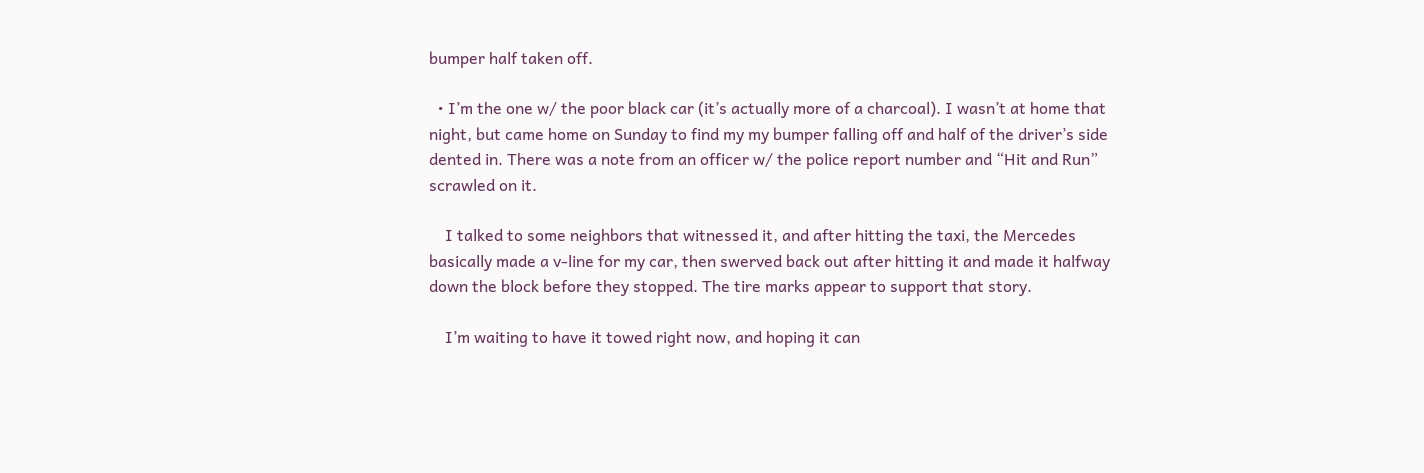bumper half taken off.

  • I’m the one w/ the poor black car (it’s actually more of a charcoal). I wasn’t at home that night, but came home on Sunday to find my my bumper falling off and half of the driver’s side dented in. There was a note from an officer w/ the police report number and “Hit and Run” scrawled on it.

    I talked to some neighbors that witnessed it, and after hitting the taxi, the Mercedes basically made a v-line for my car, then swerved back out after hitting it and made it halfway down the block before they stopped. The tire marks appear to support that story.

    I’m waiting to have it towed right now, and hoping it can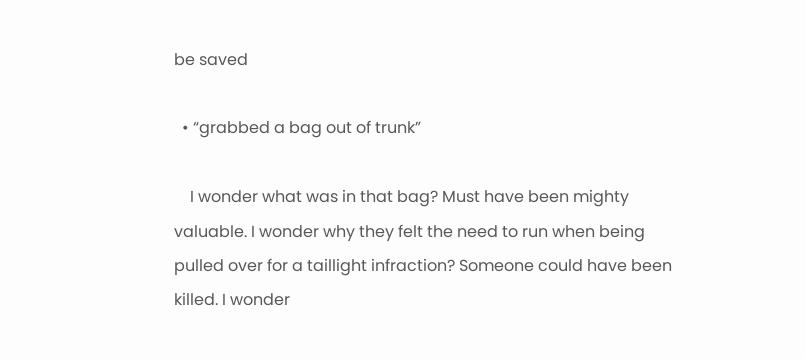be saved

  • “grabbed a bag out of trunk”

    I wonder what was in that bag? Must have been mighty valuable. I wonder why they felt the need to run when being pulled over for a taillight infraction? Someone could have been killed. I wonder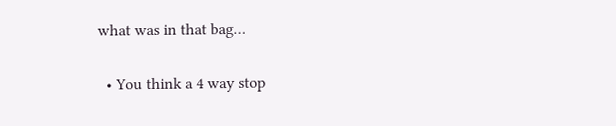what was in that bag…

  • You think a 4 way stop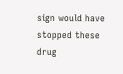sign would have stopped these drug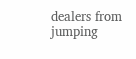dealers from jumping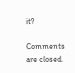it?

Comments are closed.